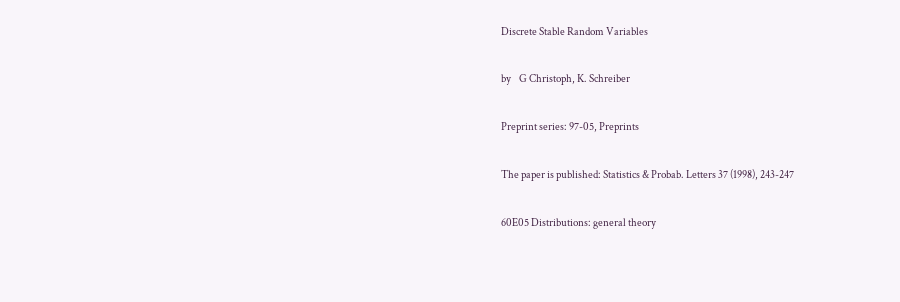Discrete Stable Random Variables

by    G Christoph, K. Schreiber

Preprint series: 97-05, Preprints

The paper is published: Statistics & Probab. Letters 37 (1998), 243-247

60E05 Distributions: general theory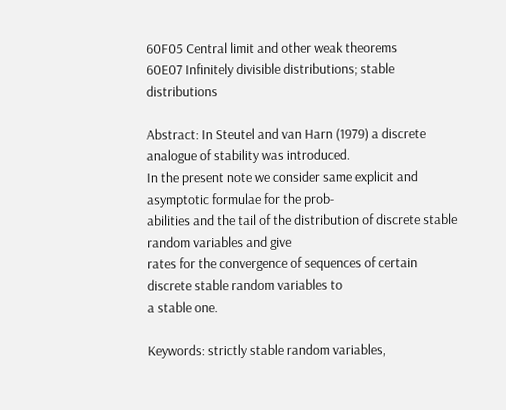60F05 Central limit and other weak theorems
60E07 Infinitely divisible distributions; stable distributions

Abstract: In Steutel and van Harn (1979) a discrete analogue of stability was introduced.
In the present note we consider same explicit and asymptotic formulae for the prob-
abilities and the tail of the distribution of discrete stable random variables and give
rates for the convergence of sequences of certain discrete stable random variables to
a stable one.

Keywords: strictly stable random variables,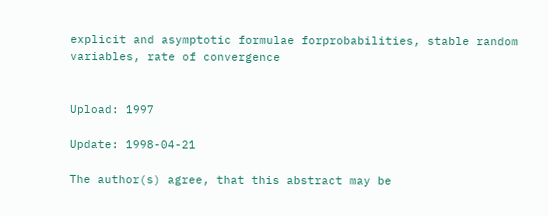explicit and asymptotic formulae forprobabilities, stable random variables, rate of convergence


Upload: 1997

Update: 1998-04-21

The author(s) agree, that this abstract may be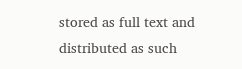stored as full text and distributed as such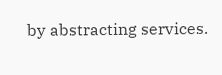by abstracting services.